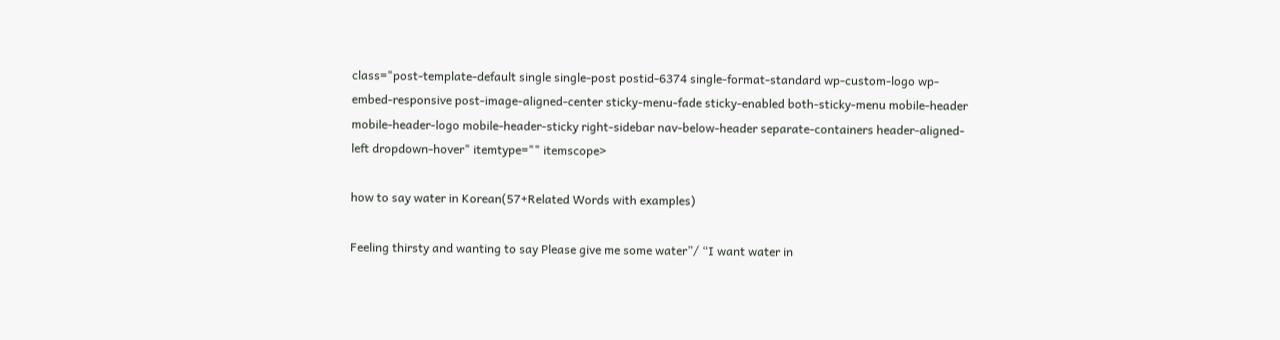class="post-template-default single single-post postid-6374 single-format-standard wp-custom-logo wp-embed-responsive post-image-aligned-center sticky-menu-fade sticky-enabled both-sticky-menu mobile-header mobile-header-logo mobile-header-sticky right-sidebar nav-below-header separate-containers header-aligned-left dropdown-hover" itemtype="" itemscope>

how to say water in Korean(57+Related Words with examples)

Feeling thirsty and wanting to say Please give me some water”/ “I want water in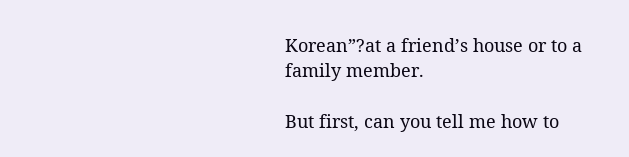Korean”?at a friend’s house or to a family member.

But first, can you tell me how to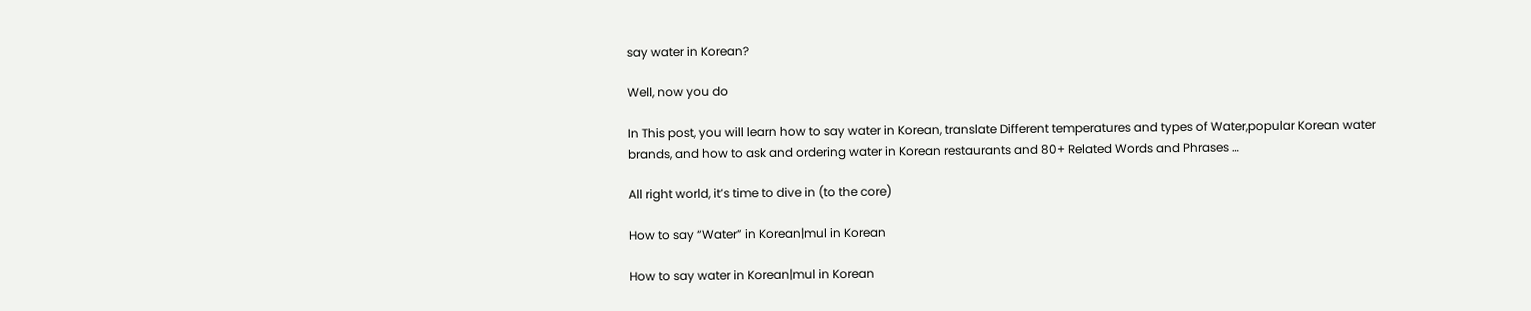say water in Korean?

Well, now you do

In This post, you will learn how to say water in Korean, translate Different temperatures and types of Water,popular Korean water brands, and how to ask and ordering water in Korean restaurants and 80+ Related Words and Phrases …

All right world, it’s time to dive in (to the core)

How to say “Water” in Korean|mul in Korean

How to say water in Korean|mul in Korean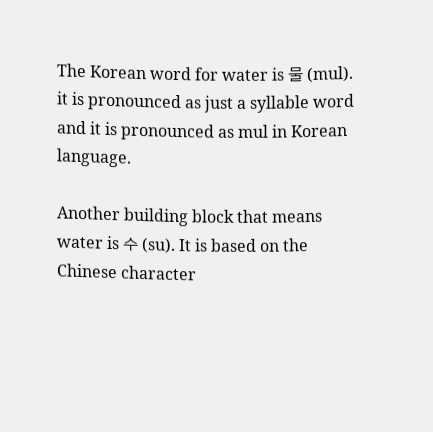The Korean word for water is 물 (mul). it is pronounced as just a syllable word and it is pronounced as mul in Korean language.

Another building block that means water is 수 (su). It is based on the Chinese character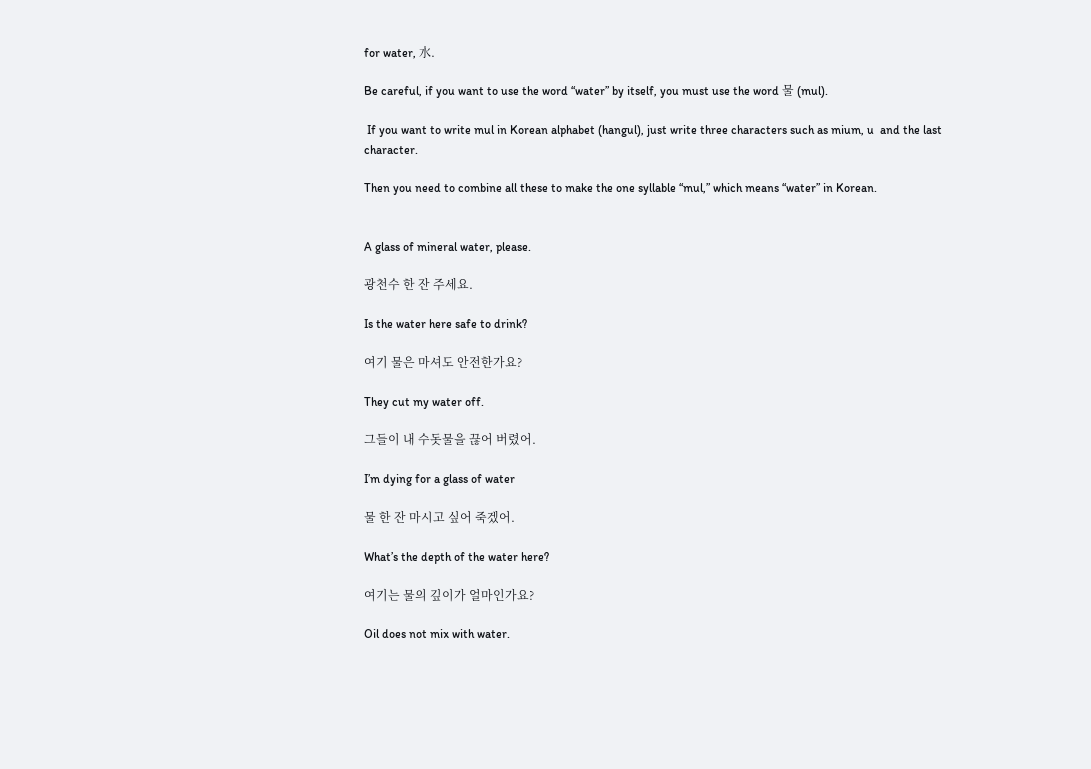for water, 水.

Be careful, if you want to use the word “water” by itself, you must use the word 물 (mul).

 If you want to write mul in Korean alphabet (hangul), just write three characters such as mium, u  and the last character.

Then you need to combine all these to make the one syllable “mul,” which means “water” in Korean.


A glass of mineral water, please.

광천수 한 잔 주세요.

Is the water here safe to drink?

여기 물은 마셔도 안전한가요?

They cut my water off.

그들이 내 수돗물을 끊어 버렸어.

I’m dying for a glass of water

물 한 잔 마시고 싶어 죽겠어.

What’s the depth of the water here?

여기는 물의 깊이가 얼마인가요?

Oil does not mix with water.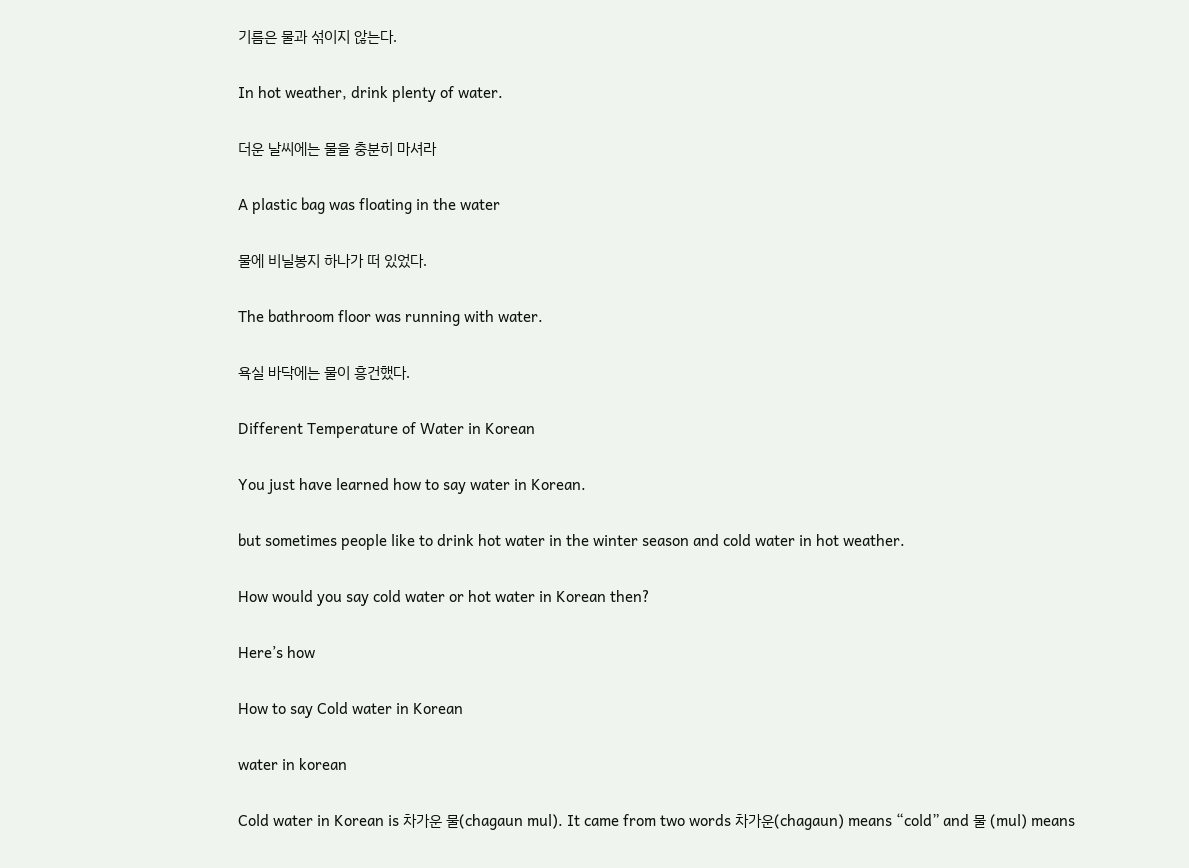기름은 물과 섞이지 않는다.

In hot weather, drink plenty of water.

더운 날씨에는 물을 충분히 마셔라

A plastic bag was floating in the water

물에 비닐봉지 하나가 떠 있었다.

The bathroom floor was running with water.

욕실 바닥에는 물이 흥건했다.

Different Temperature of Water in Korean

You just have learned how to say water in Korean.

but sometimes people like to drink hot water in the winter season and cold water in hot weather.

How would you say cold water or hot water in Korean then?

Here’s how

How to say Cold water in Korean

water in korean

Cold water in Korean is 차가운 물(chagaun mul). It came from two words 차가운(chagaun) means “cold” and 물 (mul) means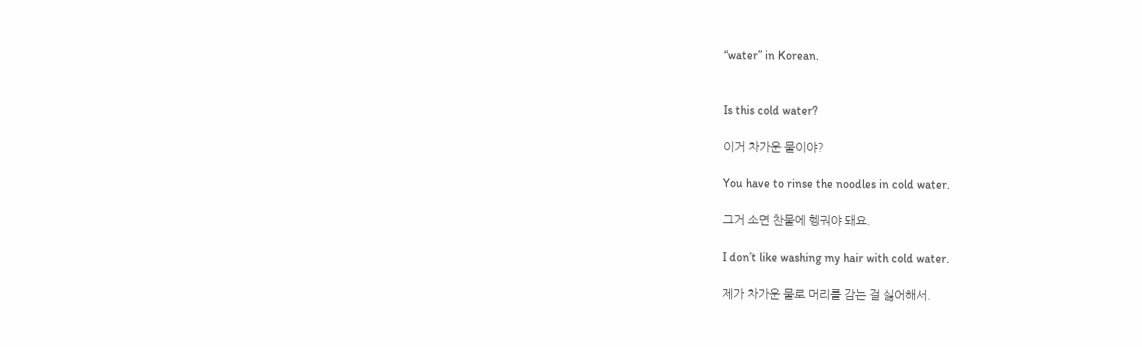“water” in Korean.


Is this cold water?

이거 차가운 물이야?

You have to rinse the noodles in cold water.

그거 소면 찬물에 헹궈야 돼요.

I don’t like washing my hair with cold water.

제가 차가운 물로 머리를 감는 걸 싫어해서.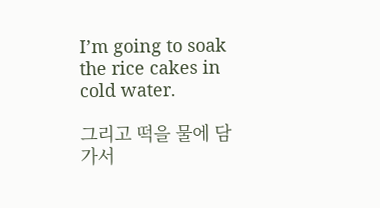I’m going to soak the rice cakes in cold water.

그리고 떡을 물에 담가서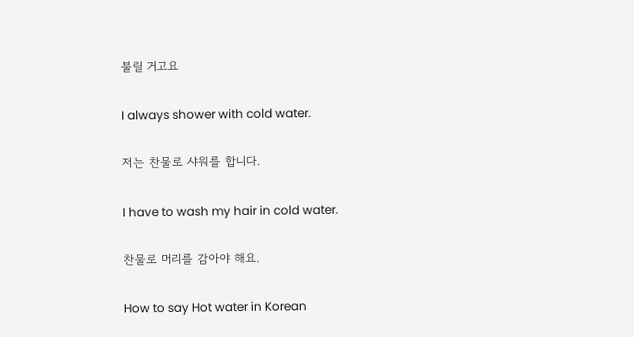불릴 거고요

I always shower with cold water.

저는 찬물로 샤워를 합니다.

I have to wash my hair in cold water.

찬물로 머리를 감아야 해요.

How to say Hot water in Korean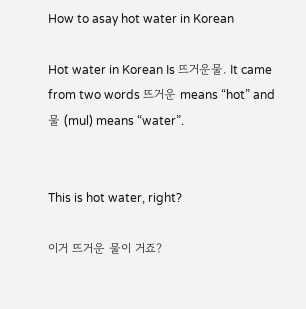How to asay hot water in Korean

Hot water in Korean Is 뜨거운물. It came from two words 뜨거운 means “hot” and 물 (mul) means “water”.


This is hot water, right?

이거 뜨거운 물이 거죠?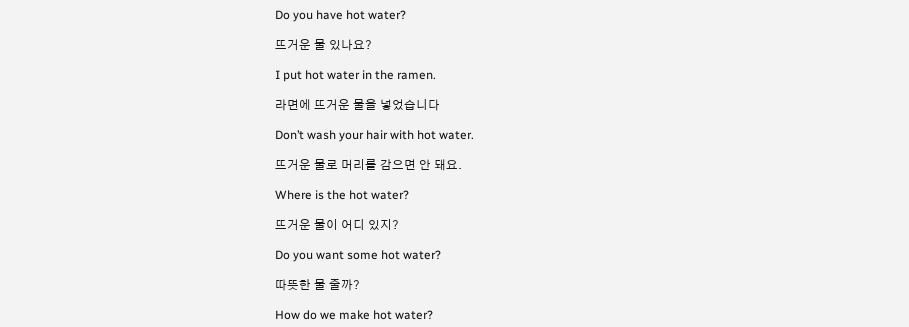Do you have hot water?

뜨거운 물 있나요?

I put hot water in the ramen.

라면에 뜨거운 물을 넣었습니다

Don’t wash your hair with hot water.

뜨거운 물로 머리를 감으면 안 돼요.

Where is the hot water?

뜨거운 물이 어디 있지?

Do you want some hot water?

따뜻한 물 줄까?

How do we make hot water?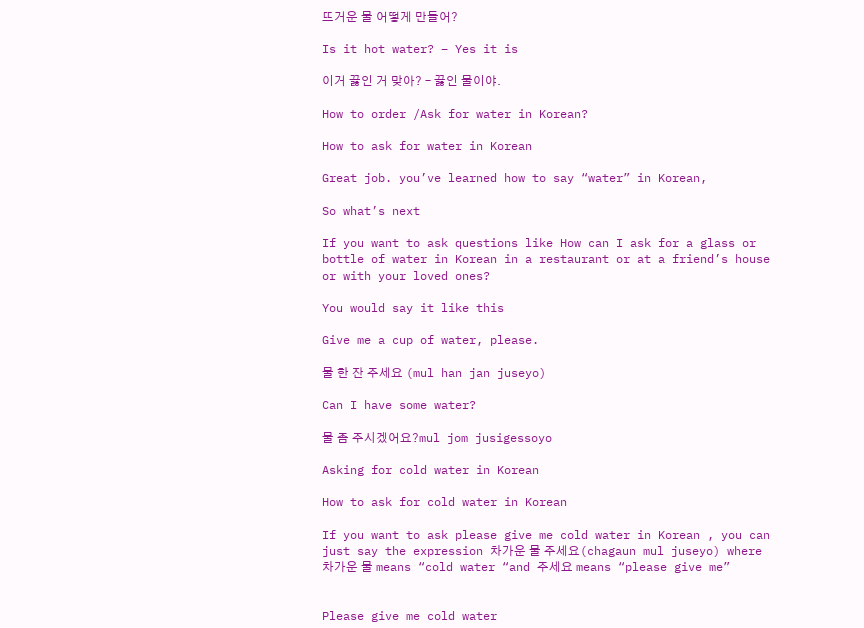뜨거운 물 어떻게 만들어?

Is it hot water? – Yes it is

이거 끓인 거 맞아? – 끓인 물이야.

How to order /Ask for water in Korean?

How to ask for water in Korean

Great job. you’ve learned how to say “water” in Korean,

So what’s next

If you want to ask questions like How can I ask for a glass or bottle of water in Korean in a restaurant or at a friend’s house or with your loved ones?

You would say it like this

Give me a cup of water, please.

물 한 잔 주세요 (mul han jan juseyo)

Can I have some water?

물 좀 주시겠어요?mul jom jusigessoyo

Asking for cold water in Korean

How to ask for cold water in Korean

If you want to ask please give me cold water in Korean , you can just say the expression 차가운 물 주세요(chagaun mul juseyo) where 차가운 물 means “cold water “and 주세요 means “please give me”


Please give me cold water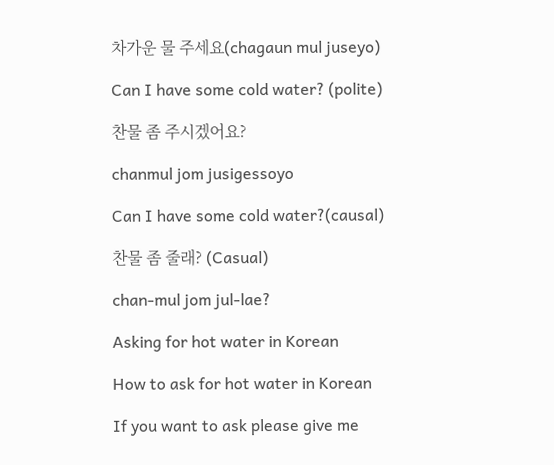차가운 물 주세요(chagaun mul juseyo)

Can I have some cold water? (polite)

찬물 좀 주시겠어요?

chanmul jom jusigessoyo

Can I have some cold water?(causal)

찬물 좀 줄래? (Casual)

chan-mul jom jul-lae?

Asking for hot water in Korean

How to ask for hot water in Korean

If you want to ask please give me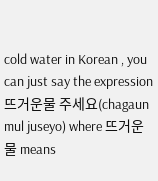cold water in Korean , you can just say the expression 뜨거운물 주세요(chagaun mul juseyo) where 뜨거운물 means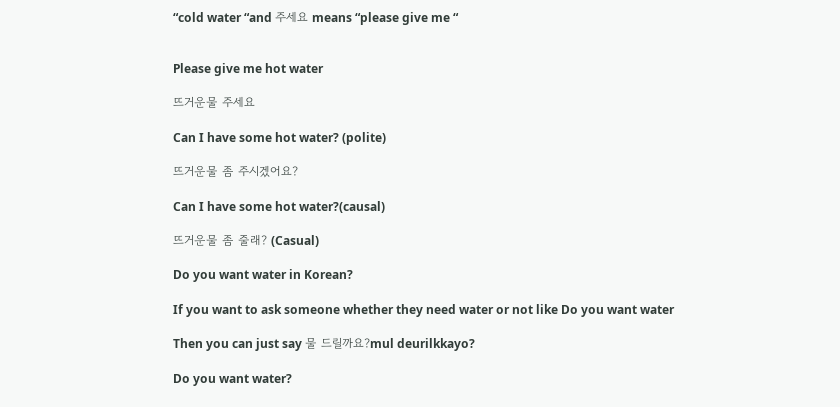“cold water “and 주세요 means “please give me “


Please give me hot water

뜨거운물 주세요

Can I have some hot water? (polite)

뜨거운물 좀 주시겠어요?

Can I have some hot water?(causal)

뜨거운물 좀 줄래? (Casual)

Do you want water in Korean?

If you want to ask someone whether they need water or not like Do you want water

Then you can just say 물 드릴까요?mul deurilkkayo?

Do you want water?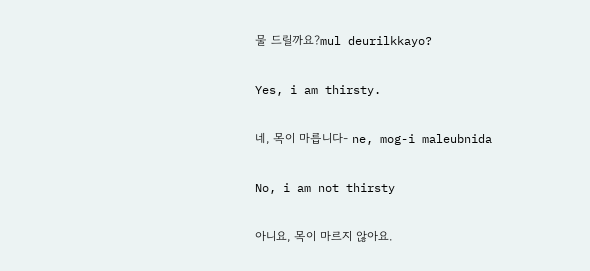물 드릴까요?mul deurilkkayo?

Yes, i am thirsty.

네, 목이 마릅니다- ne, mog-i maleubnida

No, i am not thirsty

아니요, 목이 마르지 않아요.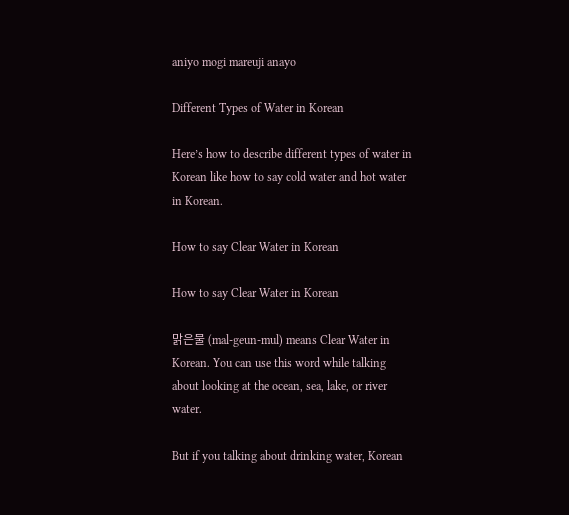aniyo mogi mareuji anayo

Different Types of Water in Korean

Here’s how to describe different types of water in Korean like how to say cold water and hot water in Korean.

How to say Clear Water in Korean

How to say Clear Water in Korean

맑은물 (mal-geun-mul) means Clear Water in Korean. You can use this word while talking about looking at the ocean, sea, lake, or river water.

But if you talking about drinking water, Korean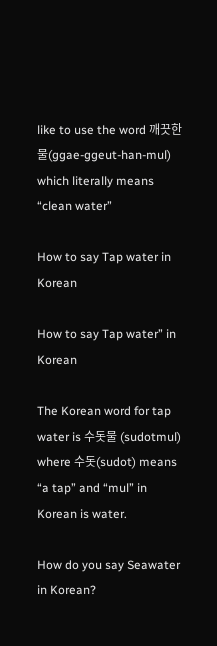like to use the word 깨끗한물(ggae-ggeut-han-mul)  which literally means “clean water”

How to say Tap water in Korean

How to say Tap water” in Korean

The Korean word for tap water is 수돗물 (sudotmul) where 수돗(sudot) means “a tap” and “mul” in Korean is water.

How do you say Seawater in Korean?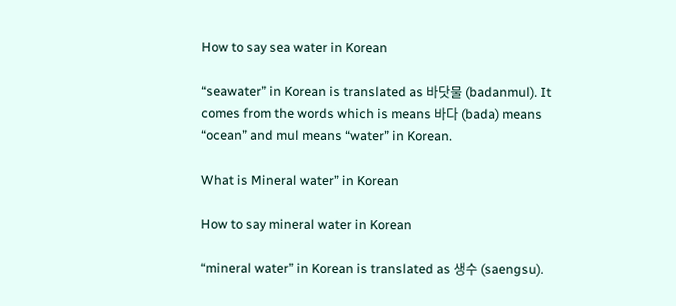How to say sea water in Korean

“seawater” in Korean is translated as 바닷물 (badanmul). It comes from the words which is means 바다 (bada) means “ocean” and mul means “water” in Korean.

What is Mineral water” in Korean

How to say mineral water in Korean

“mineral water” in Korean is translated as 생수 (saengsu).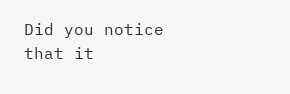Did you notice that it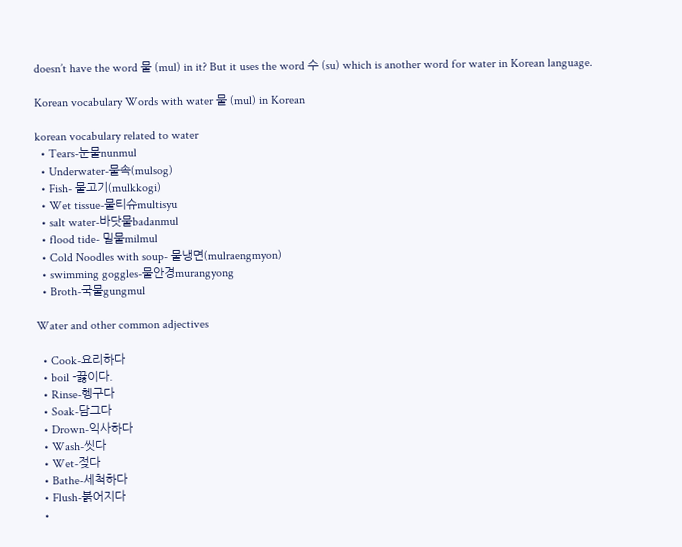doesn’t have the word 물 (mul) in it? But it uses the word 수 (su) which is another word for water in Korean language.

Korean vocabulary Words with water 물 (mul) in Korean

korean vocabulary related to water
  • Tears-눈물nunmul
  • Underwater-물속(mulsog)
  • Fish- 물고기(mulkkogi)
  • Wet tissue-물티슈multisyu
  • salt water-바닷물badanmul
  • flood tide- 밀물milmul
  • Cold Noodles with soup- 물냉면(mulraengmyon)
  • swimming goggles-물안경murangyong
  • Broth-국물gungmul

Water and other common adjectives

  • Cook-요리하다
  • boil -끓이다.
  • Rinse-헹구다
  • Soak-담그다
  • Drown-익사하다
  • Wash-씻다
  • Wet-젖다
  • Bathe-세척하다
  • Flush-붉어지다
  •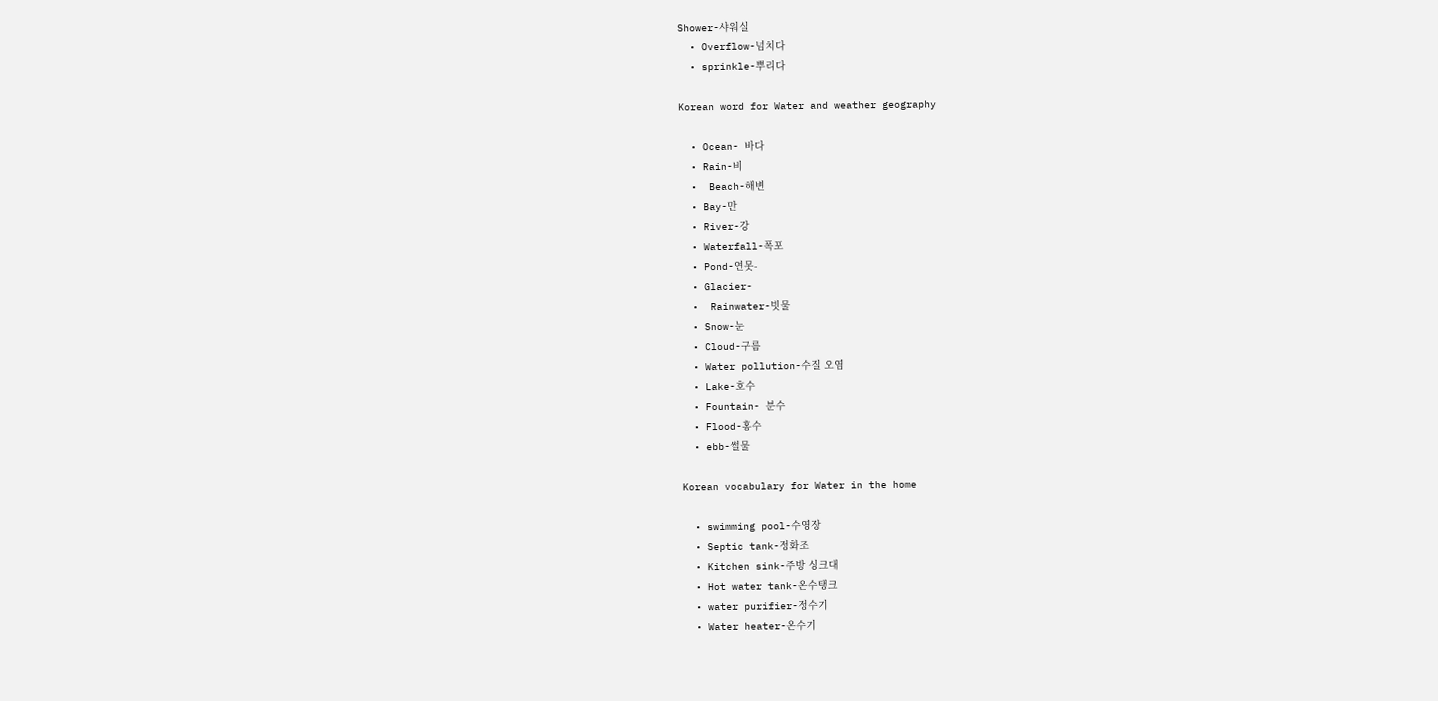Shower-샤워실
  • Overflow-넘치다
  • sprinkle-뿌리다

Korean word for Water and weather geography

  • Ocean- 바다
  • Rain-비
  •  Beach-해변
  • Bay-만
  • River-강
  • Waterfall-폭포
  • Pond-연못-
  • Glacier-
  •  Rainwater-빗물
  • Snow-눈
  • Cloud-구름
  • Water pollution-수질 오염
  • Lake-호수
  • Fountain- 분수
  • Flood-홍수
  • ebb-썰물

Korean vocabulary for Water in the home

  • swimming pool-수영장
  • Septic tank-정화조
  • Kitchen sink-주방 싱크대
  • Hot water tank-온수탱크
  • water purifier-정수기
  • Water heater-온수기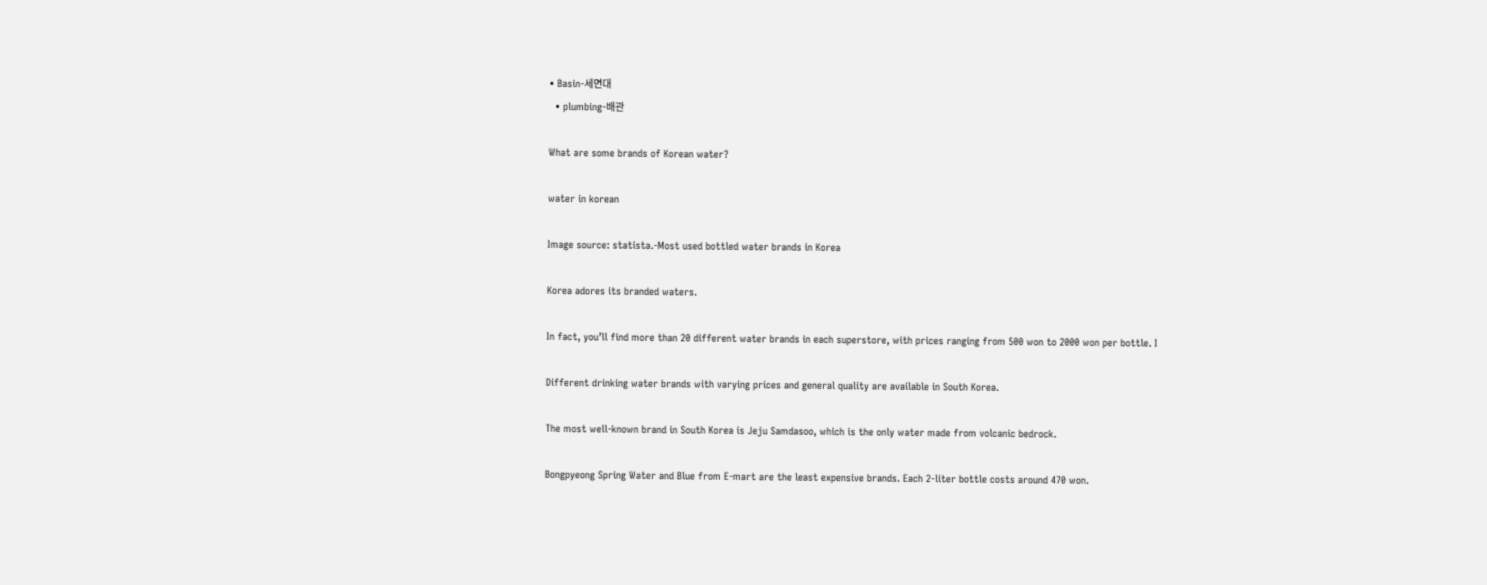• Basin-세면대
  • plumbing-배관

What are some brands of Korean water?

water in korean

Image source: statista.-Most used bottled water brands in Korea

Korea adores its branded waters.

In fact, you’ll find more than 20 different water brands in each superstore, with prices ranging from 500 won to 2000 won per bottle. I

Different drinking water brands with varying prices and general quality are available in South Korea.

The most well-known brand in South Korea is Jeju Samdasoo, which is the only water made from volcanic bedrock.

Bongpyeong Spring Water and Blue from E-mart are the least expensive brands. Each 2-liter bottle costs around 470 won.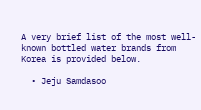A very brief list of the most well-known bottled water brands from Korea is provided below.

  • Jeju Samdasoo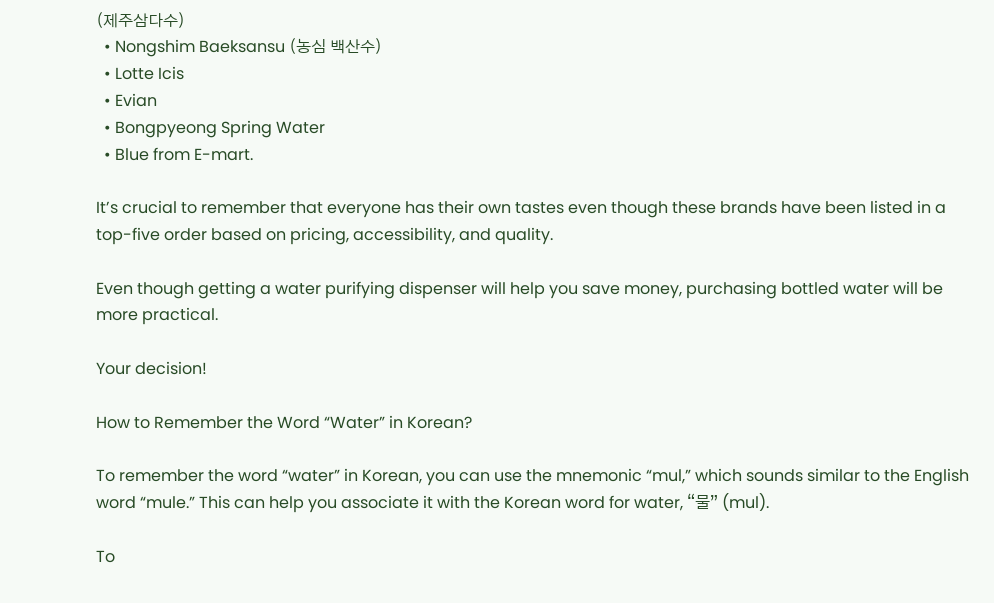(제주삼다수)
  • Nongshim Baeksansu (농심 백산수)
  • Lotte Icis
  • Evian
  • Bongpyeong Spring Water
  • Blue from E-mart.

It’s crucial to remember that everyone has their own tastes even though these brands have been listed in a top-five order based on pricing, accessibility, and quality.

Even though getting a water purifying dispenser will help you save money, purchasing bottled water will be more practical.

Your decision!

How to Remember the Word “Water” in Korean?

To remember the word “water” in Korean, you can use the mnemonic “mul,” which sounds similar to the English word “mule.” This can help you associate it with the Korean word for water, “물” (mul).

To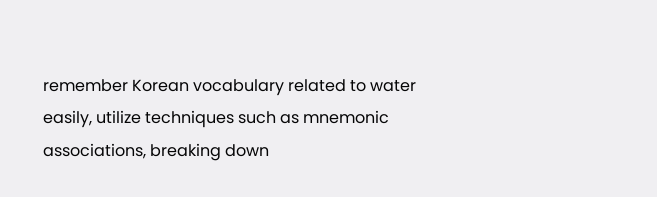remember Korean vocabulary related to water easily, utilize techniques such as mnemonic associations, breaking down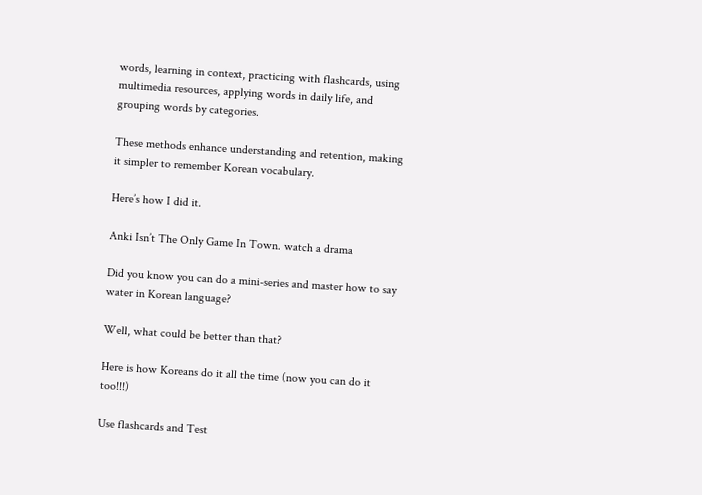words, learning in context, practicing with flashcards, using multimedia resources, applying words in daily life, and grouping words by categories.

These methods enhance understanding and retention, making it simpler to remember Korean vocabulary.

Here’s how I did it.

Anki Isn’t The Only Game In Town. watch a drama

Did you know you can do a mini-series and master how to say water in Korean language?

Well, what could be better than that?

Here is how Koreans do it all the time (now you can do it too!!!)

Use flashcards and Test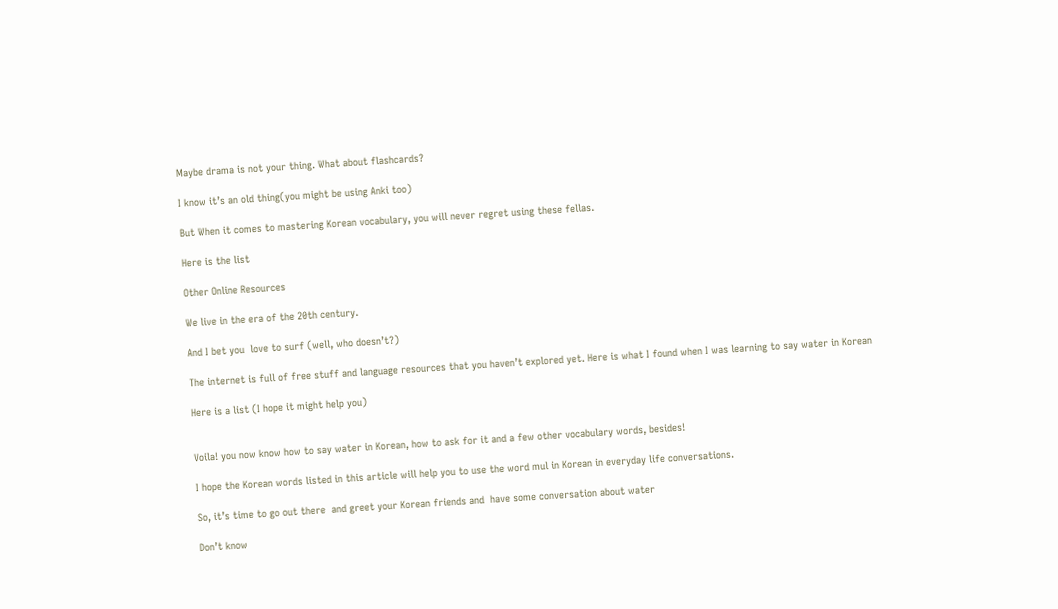Maybe drama is not your thing. What about flashcards?

I know it’s an old thing(you might be using Anki too)

But When it comes to mastering Korean vocabulary, you will never regret using these fellas.

Here is the list

Other Online Resources

We live in the era of the 20th century.

And I bet you  love to surf (well, who doesn’t?)

The internet is full of free stuff and language resources that you haven’t explored yet. Here is what I found when I was learning to say water in Korean

Here is a list (I hope it might help you)


Voila! you now know how to say water in Korean, how to ask for it and a few other vocabulary words, besides!

I hope the Korean words listed in this article will help you to use the word mul in Korean in everyday life conversations.

So, it’s time to go out there  and greet your Korean friends and  have some conversation about water

Don’t know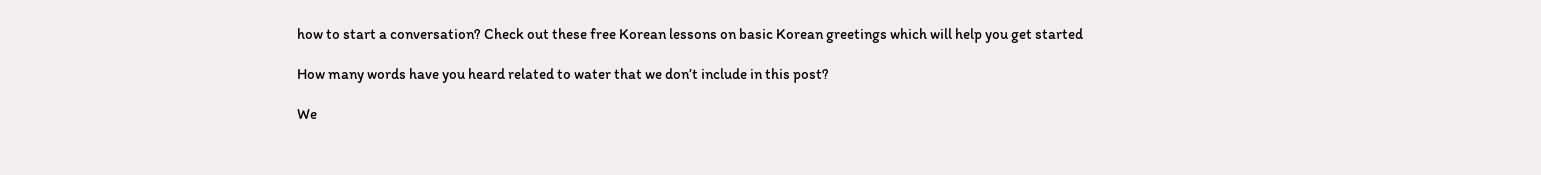how to start a conversation? Check out these free Korean lessons on basic Korean greetings which will help you get started

How many words have you heard related to water that we don’t include in this post?

We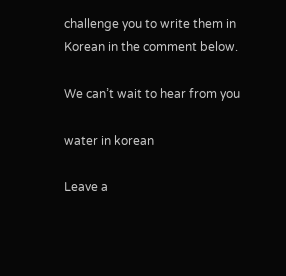challenge you to write them in Korean in the comment below.

We can’t wait to hear from you

water in korean

Leave a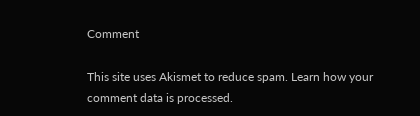Comment

This site uses Akismet to reduce spam. Learn how your comment data is processed.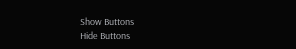Show Buttons
Hide Buttons